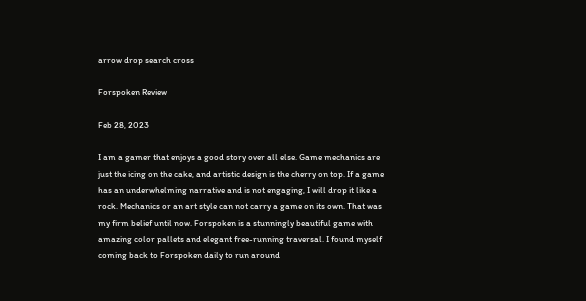arrow drop search cross

Forspoken Review

Feb 28, 2023

I am a gamer that enjoys a good story over all else. Game mechanics are just the icing on the cake, and artistic design is the cherry on top. If a game has an underwhelming narrative and is not engaging, I will drop it like a rock. Mechanics or an art style can not carry a game on its own. That was my firm belief until now. Forspoken is a stunningly beautiful game with amazing color pallets and elegant free-running traversal. I found myself coming back to Forspoken daily to run around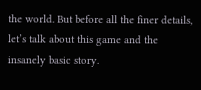the world. But before all the finer details, let’s talk about this game and the insanely basic story.